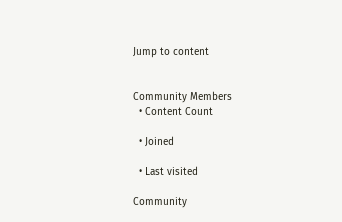Jump to content


Community Members
  • Content Count

  • Joined

  • Last visited

Community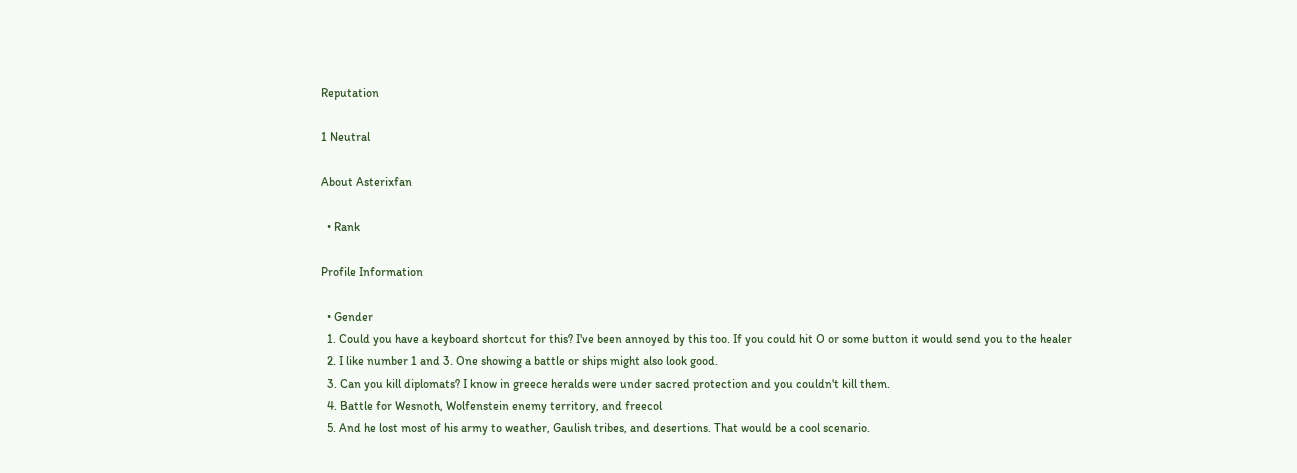Reputation

1 Neutral

About Asterixfan

  • Rank

Profile Information

  • Gender
  1. Could you have a keyboard shortcut for this? I've been annoyed by this too. If you could hit O or some button it would send you to the healer
  2. I like number 1 and 3. One showing a battle or ships might also look good.
  3. Can you kill diplomats? I know in greece heralds were under sacred protection and you couldn't kill them.
  4. Battle for Wesnoth, Wolfenstein enemy territory, and freecol
  5. And he lost most of his army to weather, Gaulish tribes, and desertions. That would be a cool scenario.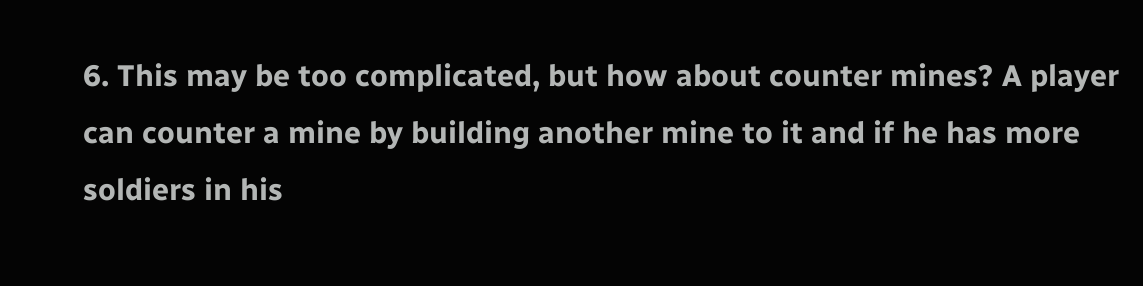6. This may be too complicated, but how about counter mines? A player can counter a mine by building another mine to it and if he has more soldiers in his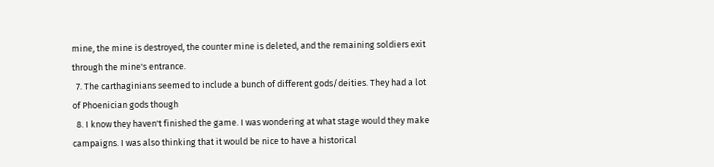mine, the mine is destroyed, the counter mine is deleted, and the remaining soldiers exit through the mine's entrance.
  7. The carthaginians seemed to include a bunch of different gods/deities. They had a lot of Phoenician gods though
  8. I know they haven't finished the game. I was wondering at what stage would they make campaigns. I was also thinking that it would be nice to have a historical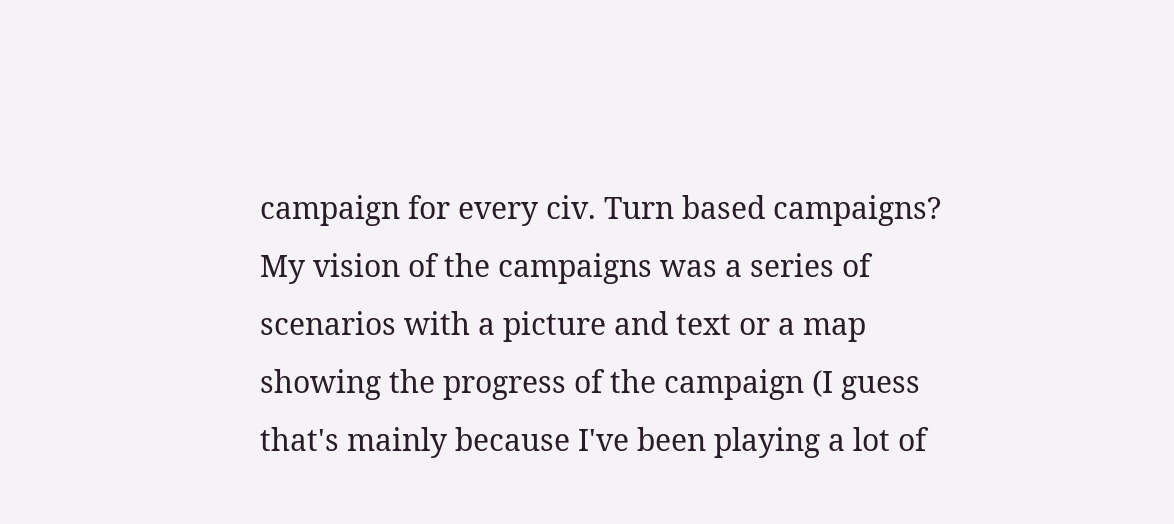campaign for every civ. Turn based campaigns? My vision of the campaigns was a series of scenarios with a picture and text or a map showing the progress of the campaign (I guess that's mainly because I've been playing a lot of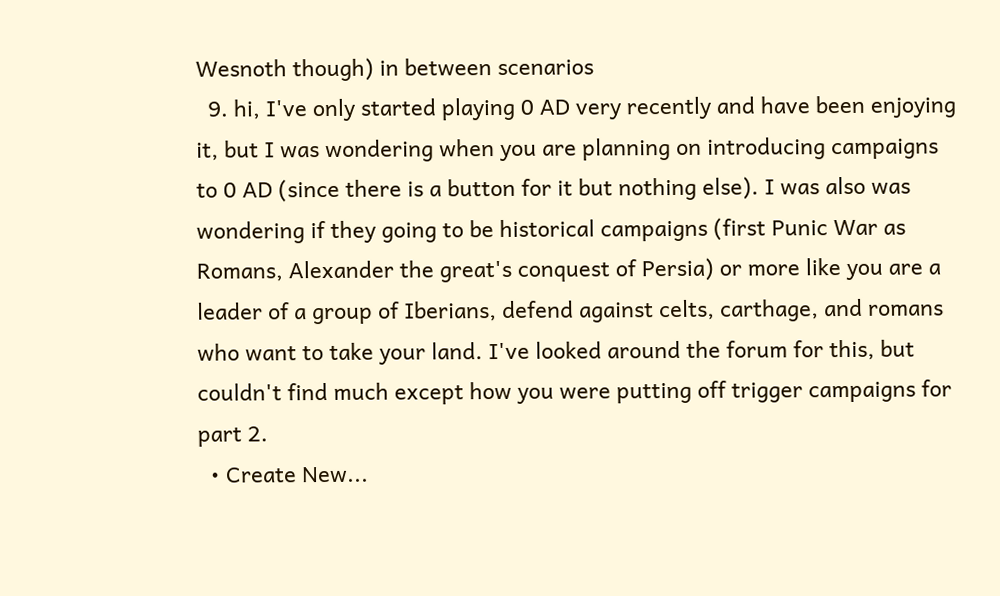Wesnoth though) in between scenarios
  9. hi, I've only started playing 0 AD very recently and have been enjoying it, but I was wondering when you are planning on introducing campaigns to 0 AD (since there is a button for it but nothing else). I was also was wondering if they going to be historical campaigns (first Punic War as Romans, Alexander the great's conquest of Persia) or more like you are a leader of a group of Iberians, defend against celts, carthage, and romans who want to take your land. I've looked around the forum for this, but couldn't find much except how you were putting off trigger campaigns for part 2.
  • Create New...